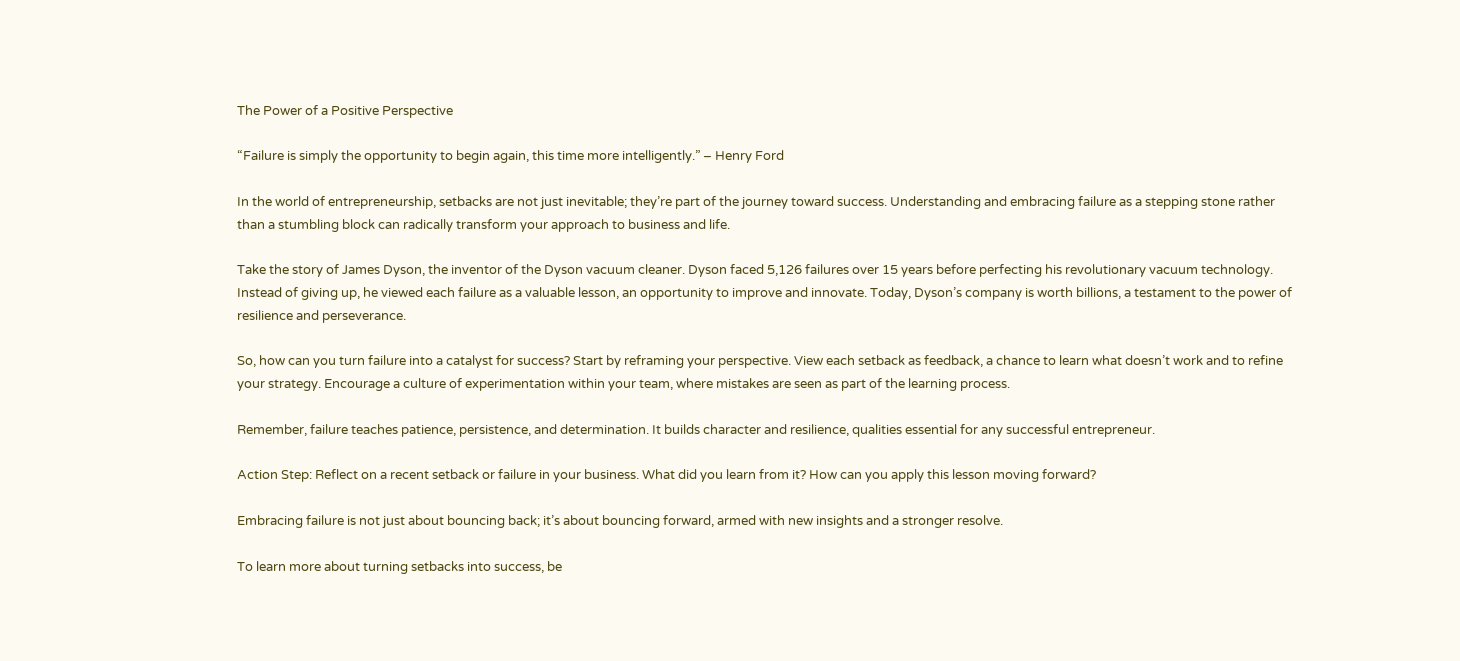The Power of a Positive Perspective

“Failure is simply the opportunity to begin again, this time more intelligently.” – Henry Ford

In the world of entrepreneurship, setbacks are not just inevitable; they’re part of the journey toward success. Understanding and embracing failure as a stepping stone rather than a stumbling block can radically transform your approach to business and life.

Take the story of James Dyson, the inventor of the Dyson vacuum cleaner. Dyson faced 5,126 failures over 15 years before perfecting his revolutionary vacuum technology. Instead of giving up, he viewed each failure as a valuable lesson, an opportunity to improve and innovate. Today, Dyson’s company is worth billions, a testament to the power of resilience and perseverance.

So, how can you turn failure into a catalyst for success? Start by reframing your perspective. View each setback as feedback, a chance to learn what doesn’t work and to refine your strategy. Encourage a culture of experimentation within your team, where mistakes are seen as part of the learning process.

Remember, failure teaches patience, persistence, and determination. It builds character and resilience, qualities essential for any successful entrepreneur.

Action Step: Reflect on a recent setback or failure in your business. What did you learn from it? How can you apply this lesson moving forward?

Embracing failure is not just about bouncing back; it’s about bouncing forward, armed with new insights and a stronger resolve.

To learn more about turning setbacks into success, be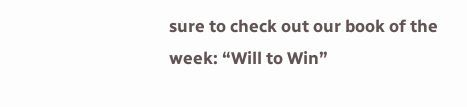sure to check out our book of the week: “Will to Win”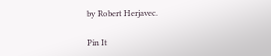by Robert Herjavec.

Pin It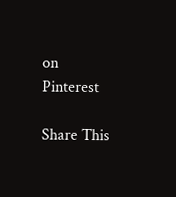on Pinterest

Share This